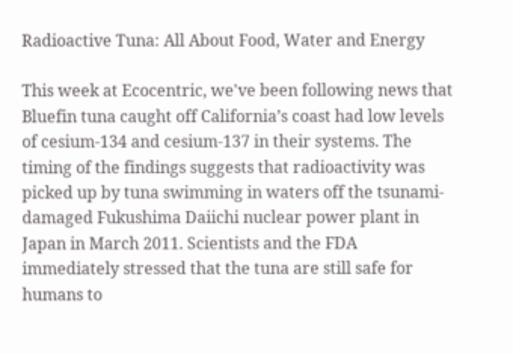Radioactive Tuna: All About Food, Water and Energy

This week at Ecocentric, we've been following news that Bluefin tuna caught off California’s coast had low levels of cesium-134 and cesium-137 in their systems. The timing of the findings suggests that radioactivity was picked up by tuna swimming in waters off the tsunami-damaged Fukushima Daiichi nuclear power plant in Japan in March 2011. Scientists and the FDA immediately stressed that the tuna are still safe for humans to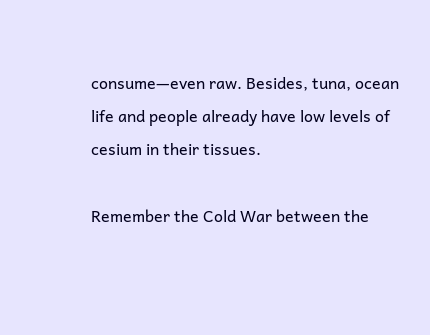consume—even raw. Besides, tuna, ocean life and people already have low levels of cesium in their tissues.

Remember the Cold War between the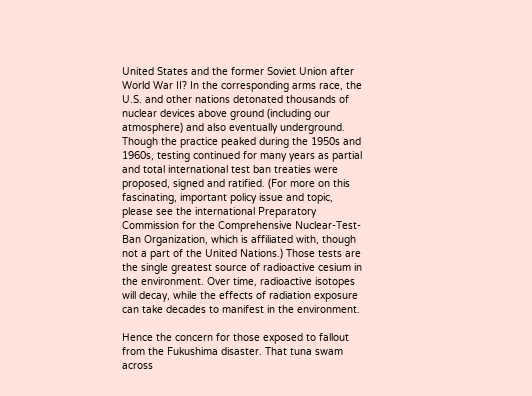United States and the former Soviet Union after World War II? In the corresponding arms race, the U.S. and other nations detonated thousands of nuclear devices above ground (including our atmosphere) and also eventually underground. Though the practice peaked during the 1950s and 1960s, testing continued for many years as partial and total international test ban treaties were proposed, signed and ratified. (For more on this fascinating, important policy issue and topic, please see the international Preparatory Commission for the Comprehensive Nuclear-Test-Ban Organization, which is affiliated with, though not a part of the United Nations.) Those tests are the single greatest source of radioactive cesium in the environment. Over time, radioactive isotopes will decay, while the effects of radiation exposure can take decades to manifest in the environment.

Hence the concern for those exposed to fallout from the Fukushima disaster. That tuna swam across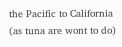the Pacific to California (as tuna are wont to do)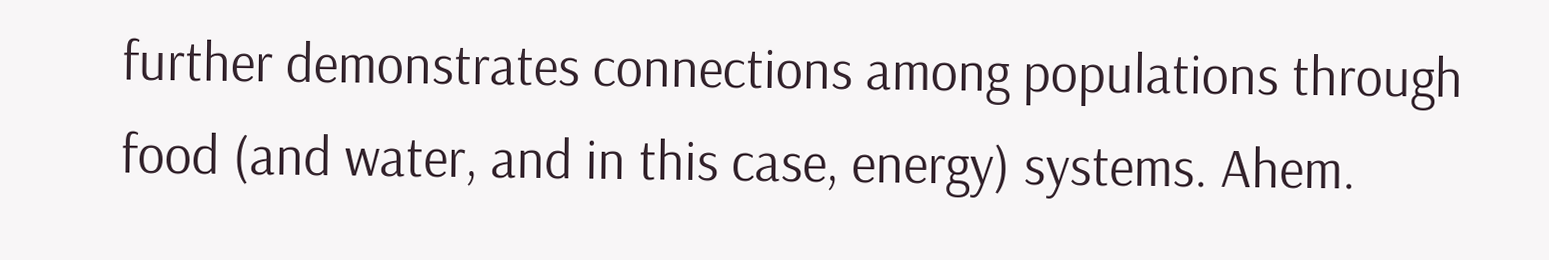further demonstrates connections among populations through food (and water, and in this case, energy) systems. Ahem.